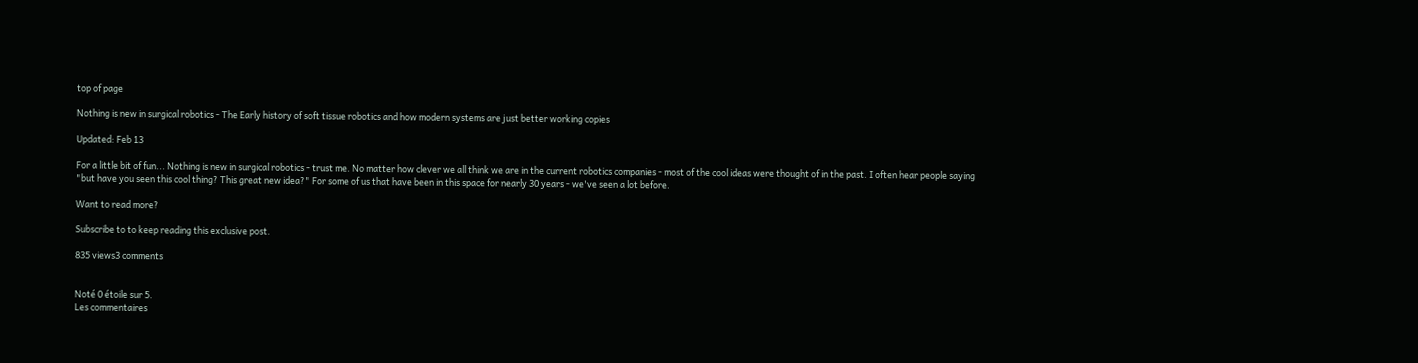top of page

Nothing is new in surgical robotics - The Early history of soft tissue robotics and how modern systems are just better working copies

Updated: Feb 13

For a little bit of fun... Nothing is new in surgical robotics - trust me. No matter how clever we all think we are in the current robotics companies - most of the cool ideas were thought of in the past. I often hear people saying "but have you seen this cool thing? This great new idea?" For some of us that have been in this space for nearly 30 years - we've seen a lot before.

Want to read more?

Subscribe to to keep reading this exclusive post.

835 views3 comments


Noté 0 étoile sur 5.
Les commentaires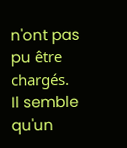n'ont pas pu être chargés.
Il semble qu'un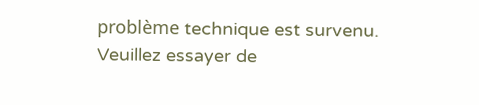problème technique est survenu. Veuillez essayer de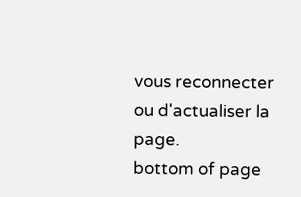vous reconnecter ou d'actualiser la page.
bottom of page